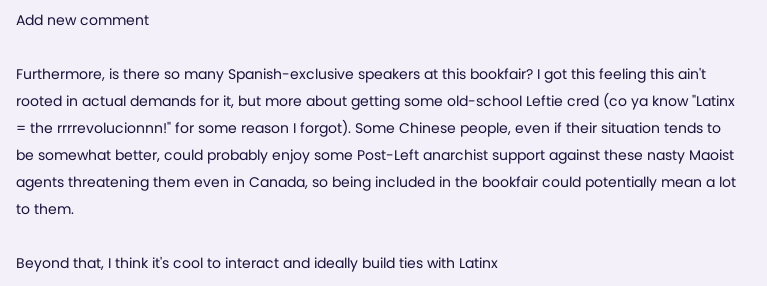Add new comment

Furthermore, is there so many Spanish-exclusive speakers at this bookfair? I got this feeling this ain't rooted in actual demands for it, but more about getting some old-school Leftie cred (co ya know "Latinx = the rrrrevolucionnn!" for some reason I forgot). Some Chinese people, even if their situation tends to be somewhat better, could probably enjoy some Post-Left anarchist support against these nasty Maoist agents threatening them even in Canada, so being included in the bookfair could potentially mean a lot to them.

Beyond that, I think it's cool to interact and ideally build ties with Latinx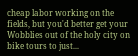cheap labor working on the fields, but you'd better get your Wobblies out of the holy city on bike tours to just...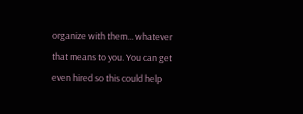organize with them... whatever that means to you. You can get even hired so this could help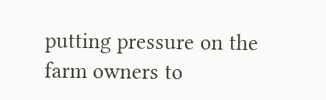putting pressure on the farm owners to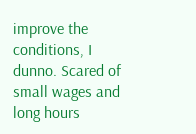improve the conditions, I dunno. Scared of small wages and long hours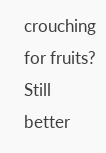crouching for fruits? Still better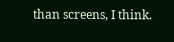than screens, I think.